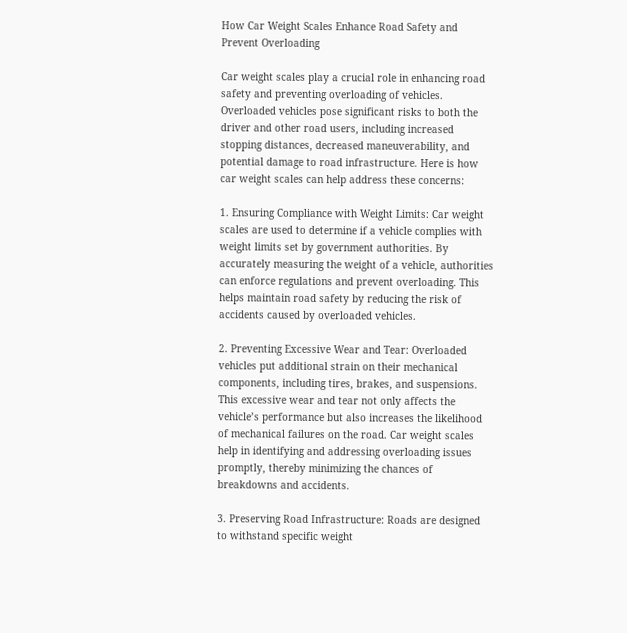How Car Weight Scales Enhance Road Safety and Prevent Overloading

Car weight scales play a crucial role in enhancing road safety and preventing overloading of vehicles. Overloaded vehicles pose significant risks to both the driver and other road users, including increased stopping distances, decreased maneuverability, and potential damage to road infrastructure. Here is how car weight scales can help address these concerns:

1. Ensuring Compliance with Weight Limits: Car weight scales are used to determine if a vehicle complies with weight limits set by government authorities. By accurately measuring the weight of a vehicle, authorities can enforce regulations and prevent overloading. This helps maintain road safety by reducing the risk of accidents caused by overloaded vehicles.

2. Preventing Excessive Wear and Tear: Overloaded vehicles put additional strain on their mechanical components, including tires, brakes, and suspensions. This excessive wear and tear not only affects the vehicle’s performance but also increases the likelihood of mechanical failures on the road. Car weight scales help in identifying and addressing overloading issues promptly, thereby minimizing the chances of breakdowns and accidents.

3. Preserving Road Infrastructure: Roads are designed to withstand specific weight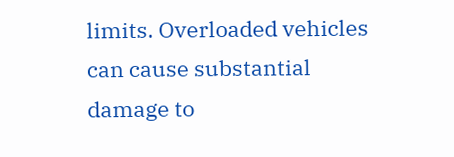limits. Overloaded vehicles can cause substantial damage to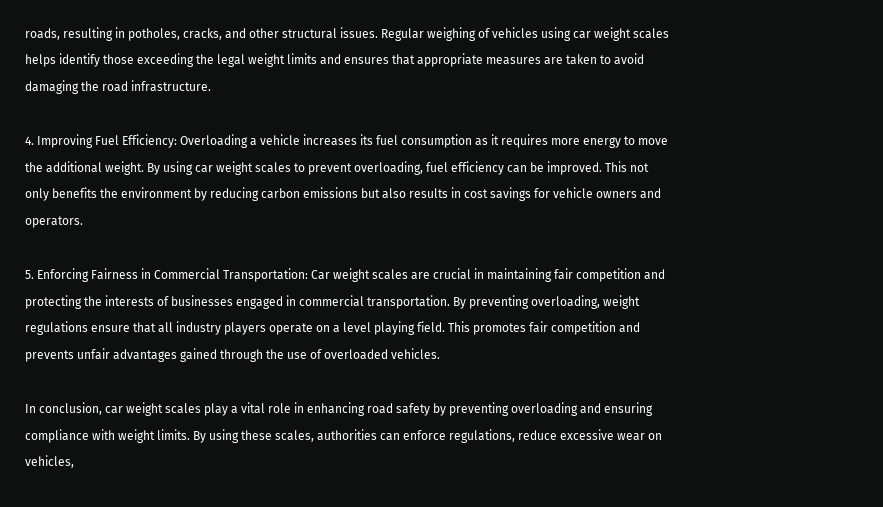roads, resulting in potholes, cracks, and other structural issues. Regular weighing of vehicles using car weight scales helps identify those exceeding the legal weight limits and ensures that appropriate measures are taken to avoid damaging the road infrastructure.

4. Improving Fuel Efficiency: Overloading a vehicle increases its fuel consumption as it requires more energy to move the additional weight. By using car weight scales to prevent overloading, fuel efficiency can be improved. This not only benefits the environment by reducing carbon emissions but also results in cost savings for vehicle owners and operators.

5. Enforcing Fairness in Commercial Transportation: Car weight scales are crucial in maintaining fair competition and protecting the interests of businesses engaged in commercial transportation. By preventing overloading, weight regulations ensure that all industry players operate on a level playing field. This promotes fair competition and prevents unfair advantages gained through the use of overloaded vehicles.

In conclusion, car weight scales play a vital role in enhancing road safety by preventing overloading and ensuring compliance with weight limits. By using these scales, authorities can enforce regulations, reduce excessive wear on vehicles,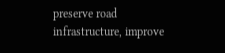preserve road infrastructure, improve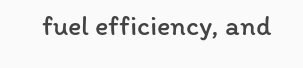fuel efficiency, and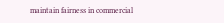maintain fairness in commercial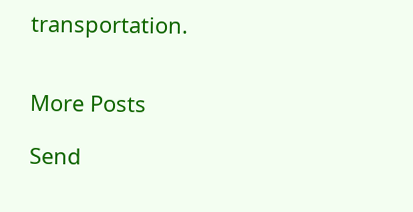transportation.


More Posts

Send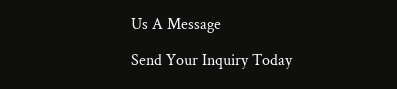Us A Message

Send Your Inquiry Today